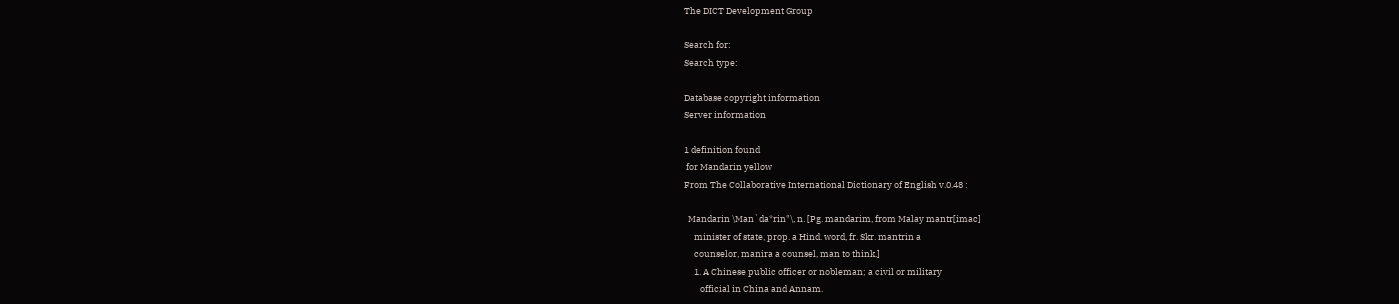The DICT Development Group

Search for:
Search type:

Database copyright information
Server information

1 definition found
 for Mandarin yellow
From The Collaborative International Dictionary of English v.0.48 :

  Mandarin \Man`da*rin"\, n. [Pg. mandarim, from Malay mantr[imac]
     minister of state, prop. a Hind. word, fr. Skr. mantrin a
     counselor, manira a counsel, man to think.]
     1. A Chinese public officer or nobleman; a civil or military
        official in China and Annam.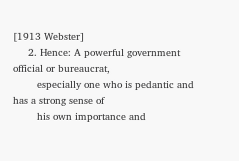[1913 Webster]
     2. Hence: A powerful government official or bureaucrat,
        especially one who is pedantic and has a strong sense of
        his own importance and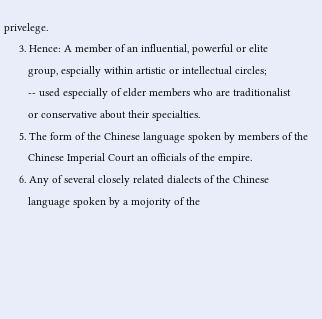privelege.
     3. Hence: A member of an influential, powerful or elite
        group, espcially within artistic or intellectual circles;
        -- used especially of elder members who are traditionalist
        or conservative about their specialties.
     5. The form of the Chinese language spoken by members of the
        Chinese Imperial Court an officials of the empire.
     6. Any of several closely related dialects of the Chinese
        language spoken by a mojority of the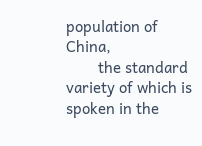population of China,
        the standard variety of which is spoken in the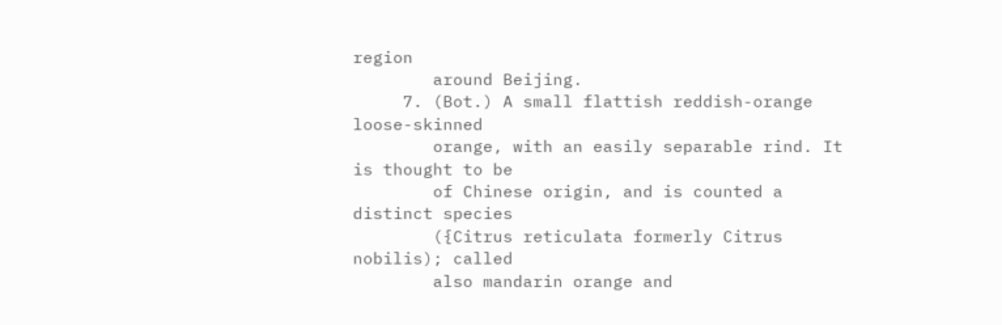region
        around Beijing.
     7. (Bot.) A small flattish reddish-orange loose-skinned
        orange, with an easily separable rind. It is thought to be
        of Chinese origin, and is counted a distinct species
        ({Citrus reticulata formerly Citrus nobilis); called
        also mandarin orange and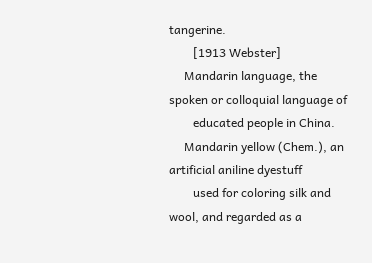tangerine.
        [1913 Webster]
     Mandarin language, the spoken or colloquial language of
        educated people in China.
     Mandarin yellow (Chem.), an artificial aniline dyestuff
        used for coloring silk and wool, and regarded as a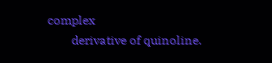complex
        derivative of quinoline.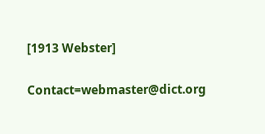[1913 Webster]

Contact=webmaster@dict.org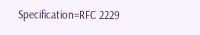Specification=RFC 2229